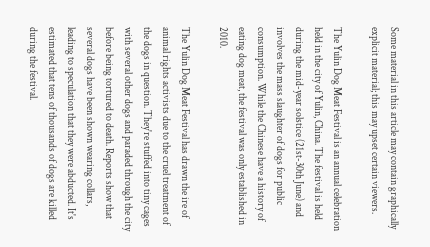Some material in this article may contain graphically explicit material; this may upset certain viewers.

The Yulin Dog Meat Festival is an annual celebration held in the city of Yulin, China. The festival is held during the mid-year solstice (21st-30th June) and involves the mass slaughter of dogs for public consumption. While the Chinese have a history of eating dog meat, the festival was only established in 2010.

The Yulin Dog Meat Festival has drawn the ire of animal rights activists due to the cruel treatment of the dogs in question. They're stuffed into tiny cages with several other dogs and paraded through the city before being tortured to death. Reports show that several dogs have been shown wearing collars, leading to speculation that they were abducted. It's estimated that tens of thousands of dogs are killed during the festival.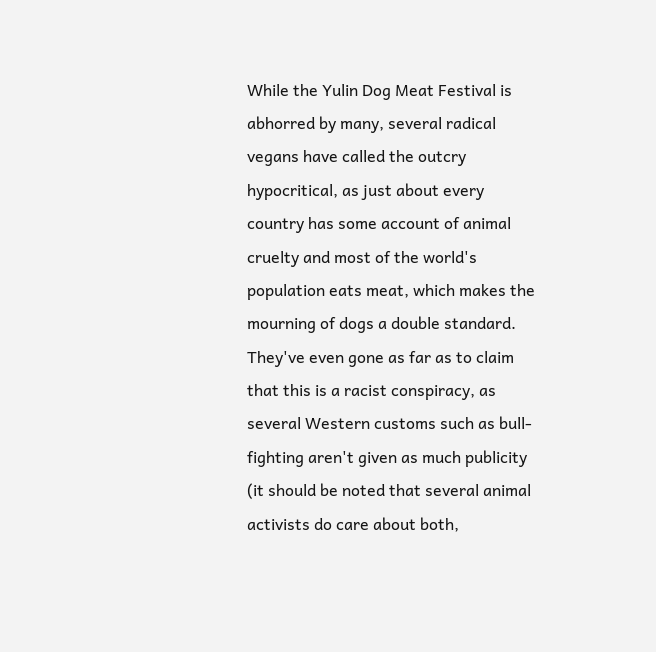While the Yulin Dog Meat Festival is abhorred by many, several radical vegans have called the outcry hypocritical, as just about every country has some account of animal cruelty and most of the world's population eats meat, which makes the mourning of dogs a double standard. They've even gone as far as to claim that this is a racist conspiracy, as several Western customs such as bull-fighting aren't given as much publicity (it should be noted that several animal activists do care about both,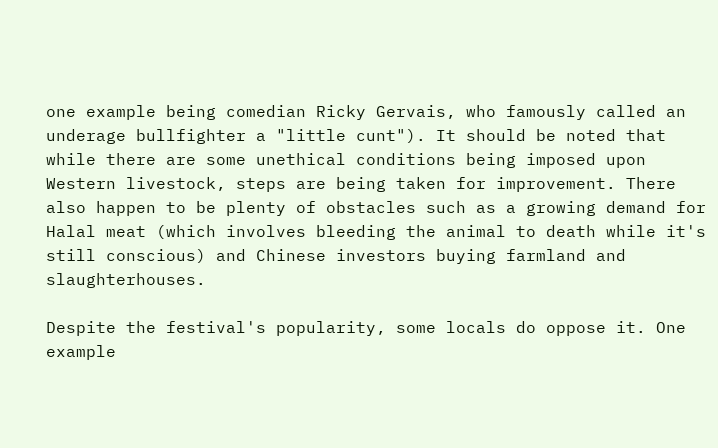one example being comedian Ricky Gervais, who famously called an underage bullfighter a "little cunt"). It should be noted that while there are some unethical conditions being imposed upon Western livestock, steps are being taken for improvement. There also happen to be plenty of obstacles such as a growing demand for Halal meat (which involves bleeding the animal to death while it's still conscious) and Chinese investors buying farmland and slaughterhouses.

Despite the festival's popularity, some locals do oppose it. One example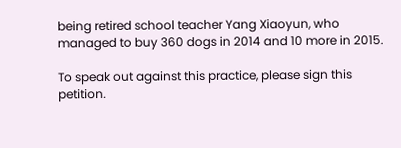being retired school teacher Yang Xiaoyun, who managed to buy 360 dogs in 2014 and 10 more in 2015.

To speak out against this practice, please sign this petition.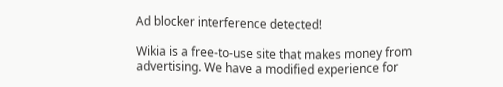Ad blocker interference detected!

Wikia is a free-to-use site that makes money from advertising. We have a modified experience for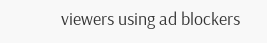viewers using ad blockers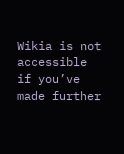Wikia is not accessible if you’ve made further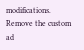modifications. Remove the custom ad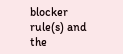blocker rule(s) and the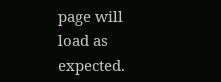page will load as expected.